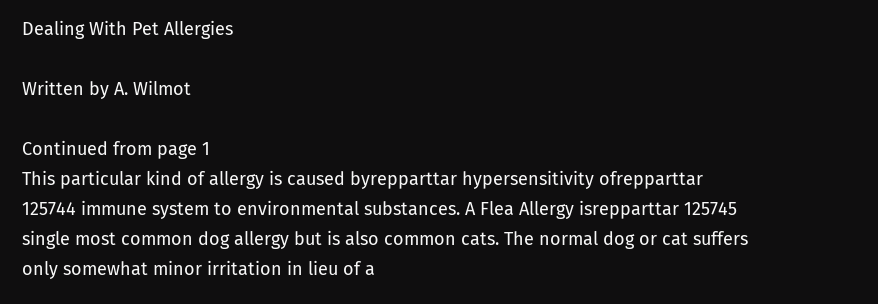Dealing With Pet Allergies

Written by A. Wilmot

Continued from page 1
This particular kind of allergy is caused byrepparttar hypersensitivity ofrepparttar 125744 immune system to environmental substances. A Flea Allergy isrepparttar 125745 single most common dog allergy but is also common cats. The normal dog or cat suffers only somewhat minor irritation in lieu of a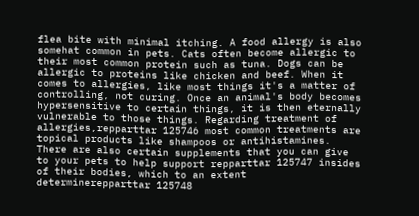flea bite with minimal itching. A food allergy is also somehat common in pets. Cats often become allergic to their most common protein such as tuna. Dogs can be allergic to proteins like chicken and beef. When it comes to allergies, like most things it's a matter of controlling, not curing. Once an animal's body becomes hypersensitive to certain things, it is then eternally vulnerable to those things. Regarding treatment of allergies,repparttar 125746 most common treatments are topical products like shampoos or antihistamines. There are also certain supplements that you can give to your pets to help support repparttar 125747 insides of their bodies, which to an extent determinerepparttar 125748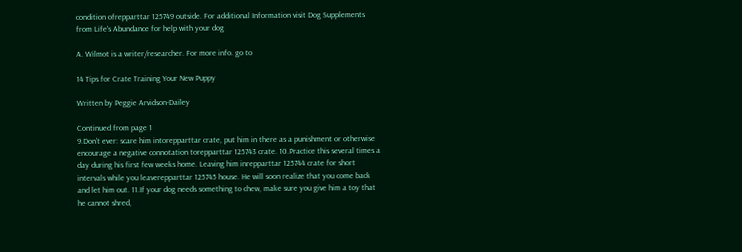condition ofrepparttar 125749 outside. For additional Information visit Dog Supplements from Life's Abundance for help with your dog

A. Wilmot is a writer/researcher. For more info. go to

14 Tips for Crate Training Your New Puppy

Written by Peggie Arvidson-Dailey

Continued from page 1
9.Don’t ever: scare him intorepparttar crate, put him in there as a punishment or otherwise encourage a negative connotation torepparttar 125743 crate. 10.Practice this several times a day during his first few weeks home. Leaving him inrepparttar 125744 crate for short intervals while you leaverepparttar 125745 house. He will soon realize that you come back and let him out. 11.If your dog needs something to chew, make sure you give him a toy that he cannot shred,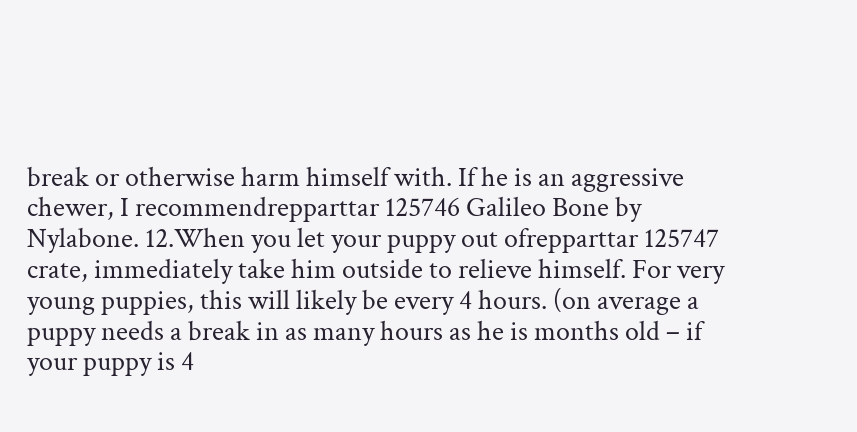break or otherwise harm himself with. If he is an aggressive chewer, I recommendrepparttar 125746 Galileo Bone by Nylabone. 12.When you let your puppy out ofrepparttar 125747 crate, immediately take him outside to relieve himself. For very young puppies, this will likely be every 4 hours. (on average a puppy needs a break in as many hours as he is months old – if your puppy is 4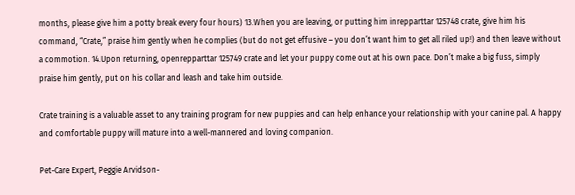months, please give him a potty break every four hours) 13.When you are leaving, or putting him inrepparttar 125748 crate, give him his command, “Crate,” praise him gently when he complies (but do not get effusive – you don’t want him to get all riled up!) and then leave without a commotion. 14.Upon returning, openrepparttar 125749 crate and let your puppy come out at his own pace. Don’t make a big fuss, simply praise him gently, put on his collar and leash and take him outside.

Crate training is a valuable asset to any training program for new puppies and can help enhance your relationship with your canine pal. A happy and comfortable puppy will mature into a well-mannered and loving companion.

Pet-Care Expert, Peggie Arvidson-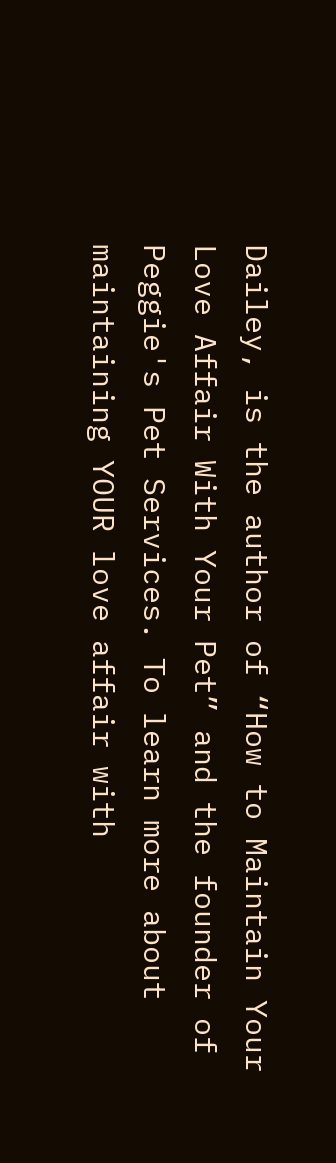Dailey, is the author of “How to Maintain Your Love Affair With Your Pet” and the founder of Peggie's Pet Services. To learn more about maintaining YOUR love affair with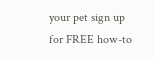your pet sign up for FREE how-to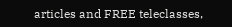articles and FREE teleclasses,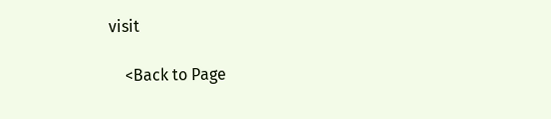visit

    <Back to Page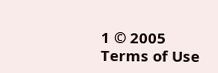1 © 2005
Terms of Use